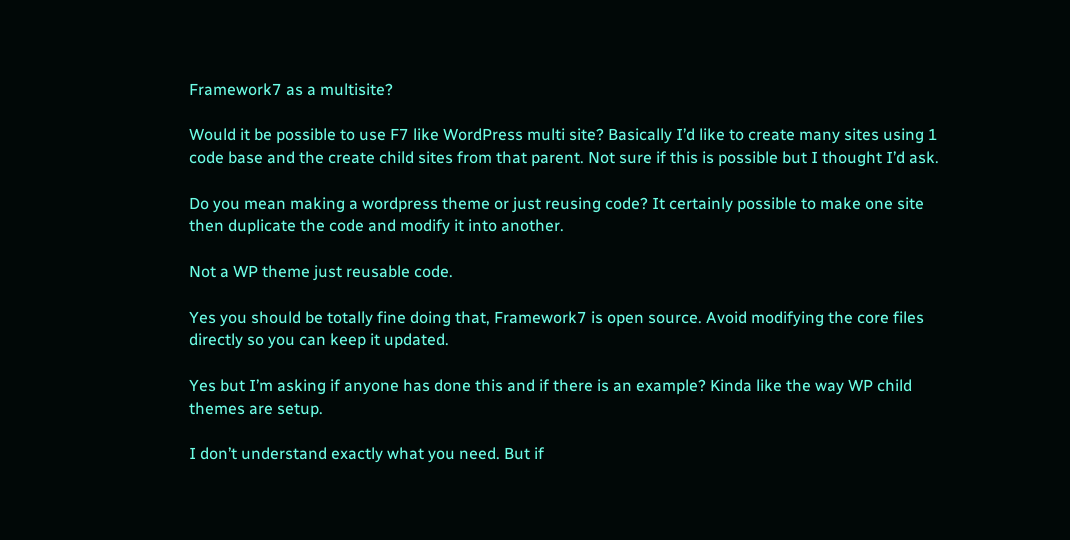Framework7 as a multisite?

Would it be possible to use F7 like WordPress multi site? Basically I’d like to create many sites using 1 code base and the create child sites from that parent. Not sure if this is possible but I thought I’d ask.

Do you mean making a wordpress theme or just reusing code? It certainly possible to make one site then duplicate the code and modify it into another.

Not a WP theme just reusable code.

Yes you should be totally fine doing that, Framework7 is open source. Avoid modifying the core files directly so you can keep it updated.

Yes but I’m asking if anyone has done this and if there is an example? Kinda like the way WP child themes are setup.

I don’t understand exactly what you need. But if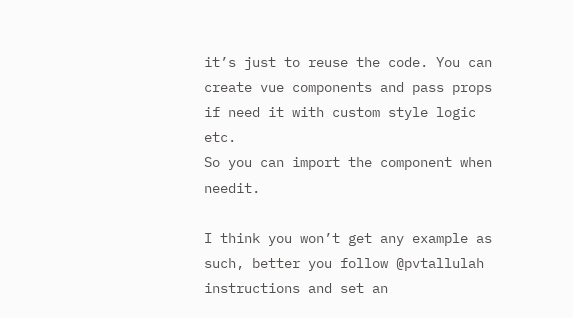it’s just to reuse the code. You can create vue components and pass props if need it with custom style logic etc.
So you can import the component when needit.

I think you won’t get any example as such, better you follow @pvtallulah instructions and set an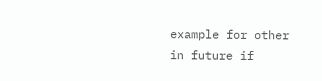example for other in future if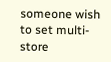someone wish to set multi-store